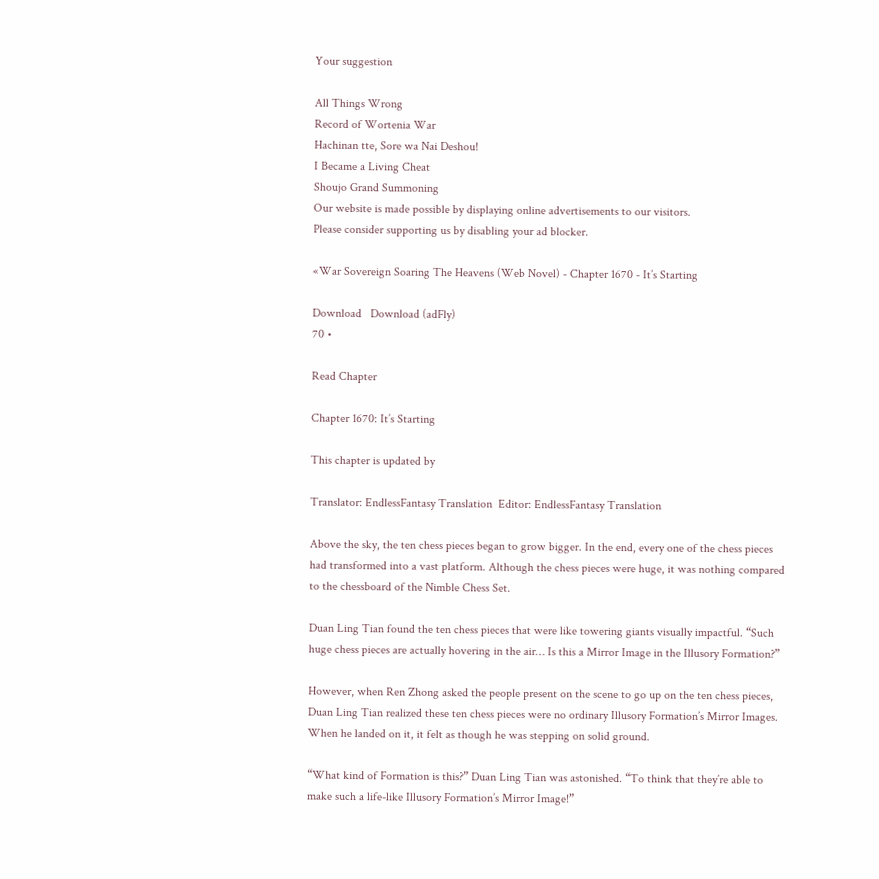Your suggestion

All Things Wrong
Record of Wortenia War
Hachinan tte, Sore wa Nai Deshou!
I Became a Living Cheat
Shoujo Grand Summoning
Our website is made possible by displaying online advertisements to our visitors.
Please consider supporting us by disabling your ad blocker.

«War Sovereign Soaring The Heavens (Web Novel) - Chapter 1670 - It’s Starting

Download   Download (adFly)
70 •

Read Chapter

Chapter 1670: It’s Starting

This chapter is updated by

Translator: EndlessFantasy Translation  Editor: EndlessFantasy Translation

Above the sky, the ten chess pieces began to grow bigger. In the end, every one of the chess pieces had transformed into a vast platform. Although the chess pieces were huge, it was nothing compared to the chessboard of the Nimble Chess Set.

Duan Ling Tian found the ten chess pieces that were like towering giants visually impactful. “Such huge chess pieces are actually hovering in the air… Is this a Mirror Image in the Illusory Formation?”

However, when Ren Zhong asked the people present on the scene to go up on the ten chess pieces, Duan Ling Tian realized these ten chess pieces were no ordinary Illusory Formation’s Mirror Images. When he landed on it, it felt as though he was stepping on solid ground.

“What kind of Formation is this?” Duan Ling Tian was astonished. “To think that they’re able to make such a life-like Illusory Formation’s Mirror Image!”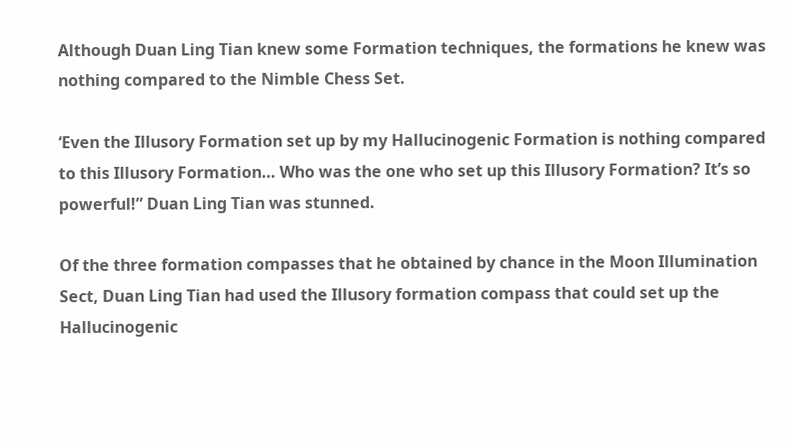Although Duan Ling Tian knew some Formation techniques, the formations he knew was nothing compared to the Nimble Chess Set.

‘Even the Illusory Formation set up by my Hallucinogenic Formation is nothing compared to this Illusory Formation… Who was the one who set up this Illusory Formation? It’s so powerful!” Duan Ling Tian was stunned.

Of the three formation compasses that he obtained by chance in the Moon Illumination Sect, Duan Ling Tian had used the Illusory formation compass that could set up the Hallucinogenic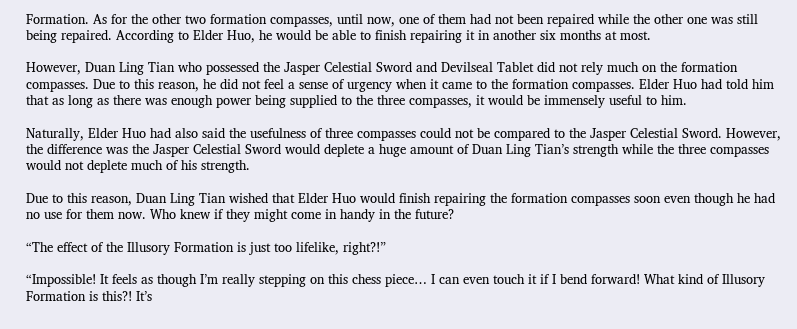Formation. As for the other two formation compasses, until now, one of them had not been repaired while the other one was still being repaired. According to Elder Huo, he would be able to finish repairing it in another six months at most.

However, Duan Ling Tian who possessed the Jasper Celestial Sword and Devilseal Tablet did not rely much on the formation compasses. Due to this reason, he did not feel a sense of urgency when it came to the formation compasses. Elder Huo had told him that as long as there was enough power being supplied to the three compasses, it would be immensely useful to him.

Naturally, Elder Huo had also said the usefulness of three compasses could not be compared to the Jasper Celestial Sword. However, the difference was the Jasper Celestial Sword would deplete a huge amount of Duan Ling Tian’s strength while the three compasses would not deplete much of his strength.

Due to this reason, Duan Ling Tian wished that Elder Huo would finish repairing the formation compasses soon even though he had no use for them now. Who knew if they might come in handy in the future?

“The effect of the Illusory Formation is just too lifelike, right?!”

“Impossible! It feels as though I’m really stepping on this chess piece… I can even touch it if I bend forward! What kind of Illusory Formation is this?! It’s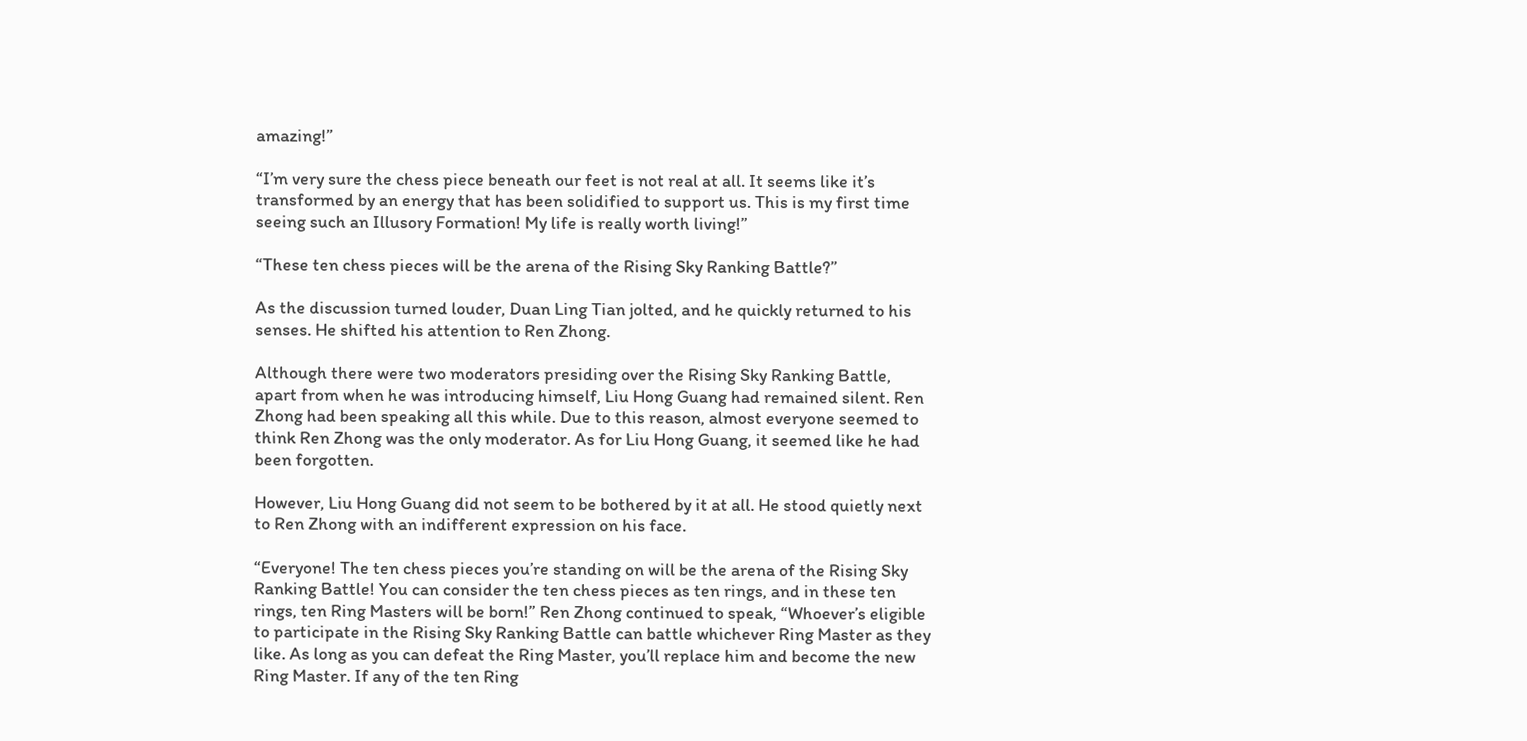amazing!”

“I’m very sure the chess piece beneath our feet is not real at all. It seems like it’s transformed by an energy that has been solidified to support us. This is my first time seeing such an Illusory Formation! My life is really worth living!”

“These ten chess pieces will be the arena of the Rising Sky Ranking Battle?”

As the discussion turned louder, Duan Ling Tian jolted, and he quickly returned to his senses. He shifted his attention to Ren Zhong.

Although there were two moderators presiding over the Rising Sky Ranking Battle, apart from when he was introducing himself, Liu Hong Guang had remained silent. Ren Zhong had been speaking all this while. Due to this reason, almost everyone seemed to think Ren Zhong was the only moderator. As for Liu Hong Guang, it seemed like he had been forgotten.

However, Liu Hong Guang did not seem to be bothered by it at all. He stood quietly next to Ren Zhong with an indifferent expression on his face.

“Everyone! The ten chess pieces you’re standing on will be the arena of the Rising Sky Ranking Battle! You can consider the ten chess pieces as ten rings, and in these ten rings, ten Ring Masters will be born!” Ren Zhong continued to speak, “Whoever’s eligible to participate in the Rising Sky Ranking Battle can battle whichever Ring Master as they like. As long as you can defeat the Ring Master, you’ll replace him and become the new Ring Master. If any of the ten Ring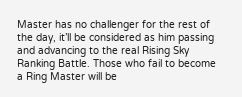Master has no challenger for the rest of the day, it’ll be considered as him passing and advancing to the real Rising Sky Ranking Battle. Those who fail to become a Ring Master will be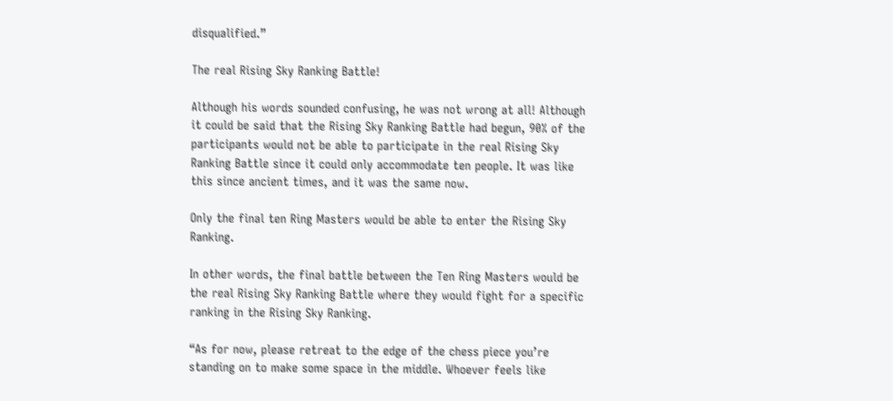disqualified.”

The real Rising Sky Ranking Battle!

Although his words sounded confusing, he was not wrong at all! Although it could be said that the Rising Sky Ranking Battle had begun, 90% of the participants would not be able to participate in the real Rising Sky Ranking Battle since it could only accommodate ten people. It was like this since ancient times, and it was the same now.

Only the final ten Ring Masters would be able to enter the Rising Sky Ranking.

In other words, the final battle between the Ten Ring Masters would be the real Rising Sky Ranking Battle where they would fight for a specific ranking in the Rising Sky Ranking.

“As for now, please retreat to the edge of the chess piece you’re standing on to make some space in the middle. Whoever feels like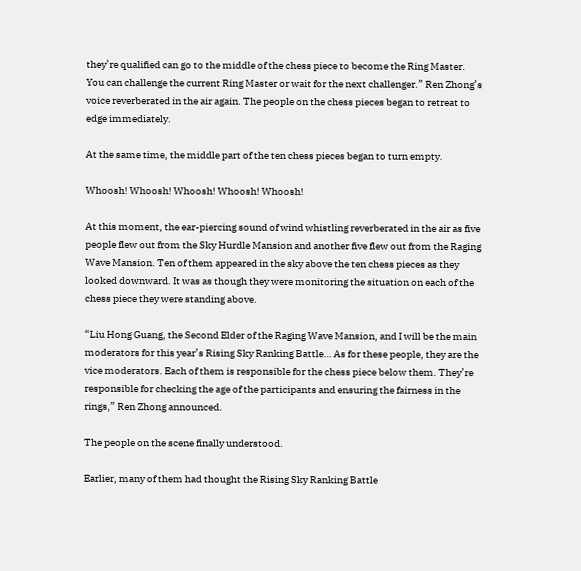they’re qualified can go to the middle of the chess piece to become the Ring Master. You can challenge the current Ring Master or wait for the next challenger.” Ren Zhong’s voice reverberated in the air again. The people on the chess pieces began to retreat to edge immediately.

At the same time, the middle part of the ten chess pieces began to turn empty.

Whoosh! Whoosh! Whoosh! Whoosh! Whoosh!

At this moment, the ear-piercing sound of wind whistling reverberated in the air as five people flew out from the Sky Hurdle Mansion and another five flew out from the Raging Wave Mansion. Ten of them appeared in the sky above the ten chess pieces as they looked downward. It was as though they were monitoring the situation on each of the chess piece they were standing above.

“Liu Hong Guang, the Second Elder of the Raging Wave Mansion, and I will be the main moderators for this year’s Rising Sky Ranking Battle… As for these people, they are the vice moderators. Each of them is responsible for the chess piece below them. They’re responsible for checking the age of the participants and ensuring the fairness in the rings,” Ren Zhong announced.

The people on the scene finally understood.

Earlier, many of them had thought the Rising Sky Ranking Battle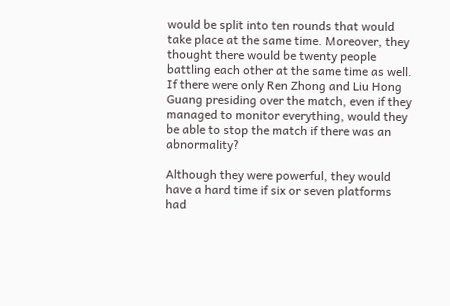would be split into ten rounds that would take place at the same time. Moreover, they thought there would be twenty people battling each other at the same time as well. If there were only Ren Zhong and Liu Hong Guang presiding over the match, even if they managed to monitor everything, would they be able to stop the match if there was an abnormality?

Although they were powerful, they would have a hard time if six or seven platforms had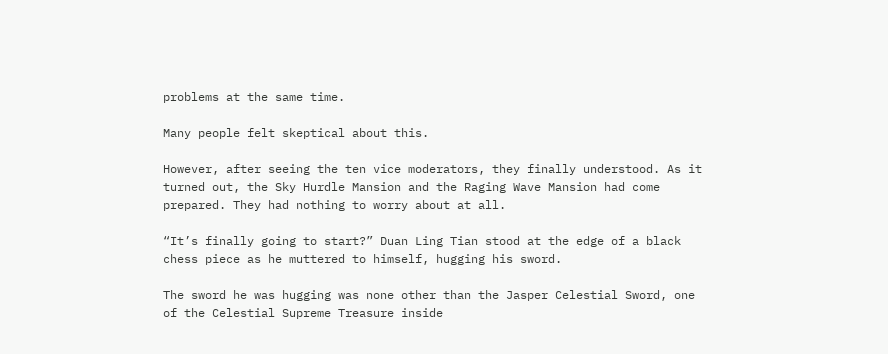problems at the same time.

Many people felt skeptical about this.

However, after seeing the ten vice moderators, they finally understood. As it turned out, the Sky Hurdle Mansion and the Raging Wave Mansion had come prepared. They had nothing to worry about at all.

“It’s finally going to start?” Duan Ling Tian stood at the edge of a black chess piece as he muttered to himself, hugging his sword.

The sword he was hugging was none other than the Jasper Celestial Sword, one of the Celestial Supreme Treasure inside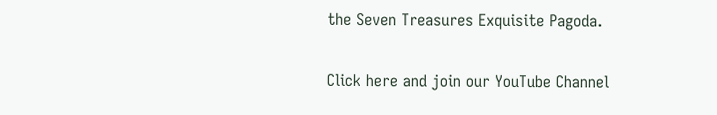the Seven Treasures Exquisite Pagoda.

Click here and join our YouTube Channel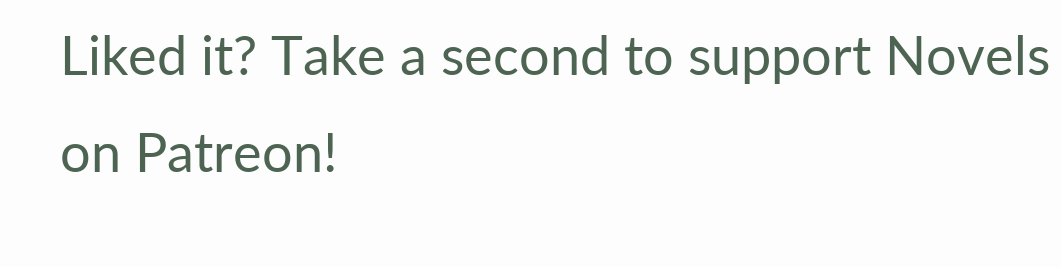Liked it? Take a second to support Novels on Patreon!